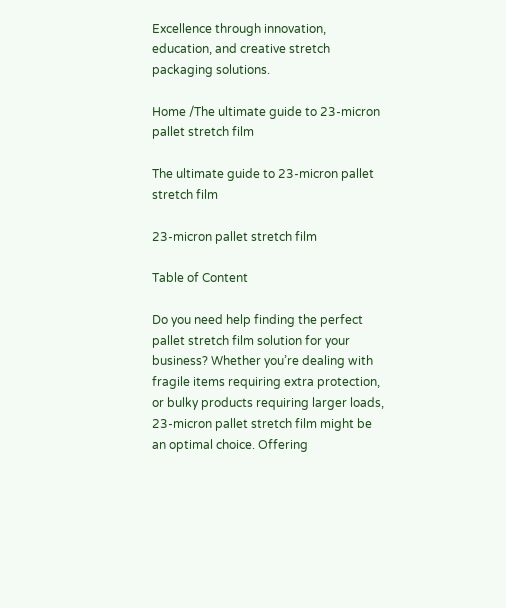Excellence through innovation, education, and creative stretch packaging solutions.

Home /The ultimate guide to 23-micron pallet stretch film

The ultimate guide to 23-micron pallet stretch film

23-micron pallet stretch film

Table of Content

Do you need help finding the perfect pallet stretch film solution for your business? Whether you’re dealing with fragile items requiring extra protection, or bulky products requiring larger loads, 23-micron pallet stretch film might be an optimal choice. Offering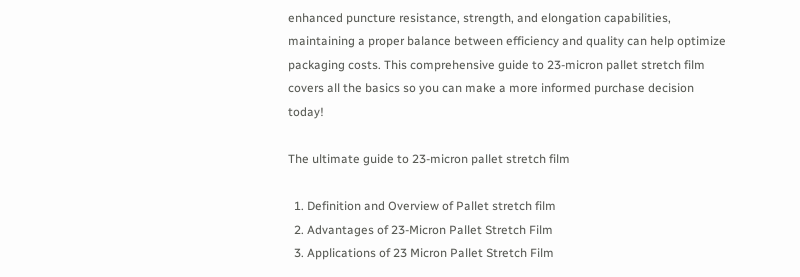enhanced puncture resistance, strength, and elongation capabilities, maintaining a proper balance between efficiency and quality can help optimize packaging costs. This comprehensive guide to 23-micron pallet stretch film covers all the basics so you can make a more informed purchase decision today!

The ultimate guide to 23-micron pallet stretch film

  1. Definition and Overview of Pallet stretch film
  2. Advantages of 23-Micron Pallet Stretch Film
  3. Applications of 23 Micron Pallet Stretch Film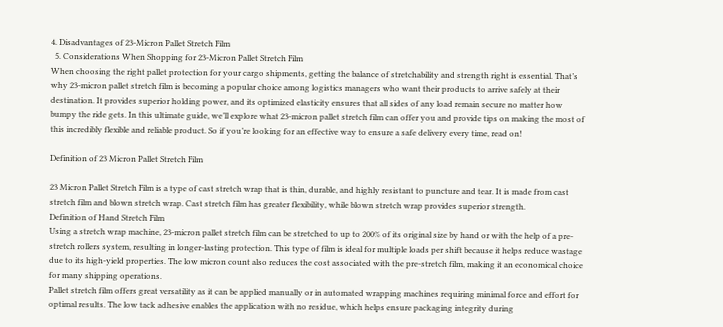4. Disadvantages of 23-Micron Pallet Stretch Film
  5. Considerations When Shopping for 23-Micron Pallet Stretch Film
When choosing the right pallet protection for your cargo shipments, getting the balance of stretchability and strength right is essential. That’s why 23-micron pallet stretch film is becoming a popular choice among logistics managers who want their products to arrive safely at their destination. It provides superior holding power, and its optimized elasticity ensures that all sides of any load remain secure no matter how bumpy the ride gets. In this ultimate guide, we’ll explore what 23-micron pallet stretch film can offer you and provide tips on making the most of this incredibly flexible and reliable product. So if you’re looking for an effective way to ensure a safe delivery every time, read on!

Definition of 23 Micron Pallet Stretch Film

23 Micron Pallet Stretch Film is a type of cast stretch wrap that is thin, durable, and highly resistant to puncture and tear. It is made from cast stretch film and blown stretch wrap. Cast stretch film has greater flexibility, while blown stretch wrap provides superior strength.
Definition of Hand Stretch Film
Using a stretch wrap machine, 23-micron pallet stretch film can be stretched to up to 200% of its original size by hand or with the help of a pre-stretch rollers system, resulting in longer-lasting protection. This type of film is ideal for multiple loads per shift because it helps reduce wastage due to its high-yield properties. The low micron count also reduces the cost associated with the pre-stretch film, making it an economical choice for many shipping operations.
Pallet stretch film offers great versatility as it can be applied manually or in automated wrapping machines requiring minimal force and effort for optimal results. The low tack adhesive enables the application with no residue, which helps ensure packaging integrity during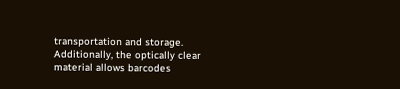transportation and storage. Additionally, the optically clear material allows barcodes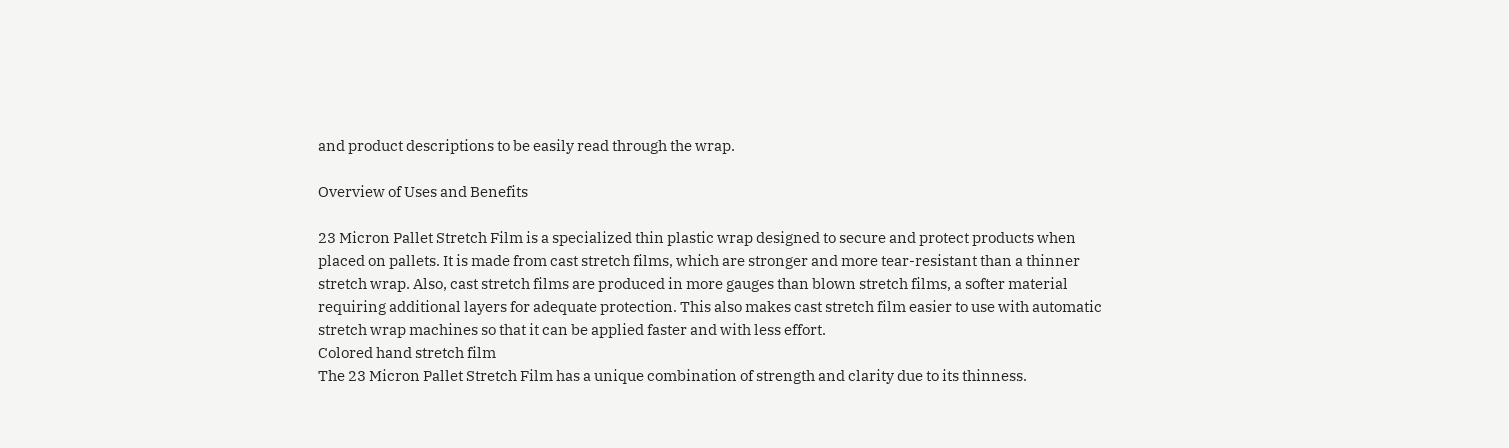and product descriptions to be easily read through the wrap.

Overview of Uses and Benefits

23 Micron Pallet Stretch Film is a specialized thin plastic wrap designed to secure and protect products when placed on pallets. It is made from cast stretch films, which are stronger and more tear-resistant than a thinner stretch wrap. Also, cast stretch films are produced in more gauges than blown stretch films, a softer material requiring additional layers for adequate protection. This also makes cast stretch film easier to use with automatic stretch wrap machines so that it can be applied faster and with less effort.
Colored hand stretch film
The 23 Micron Pallet Stretch Film has a unique combination of strength and clarity due to its thinness.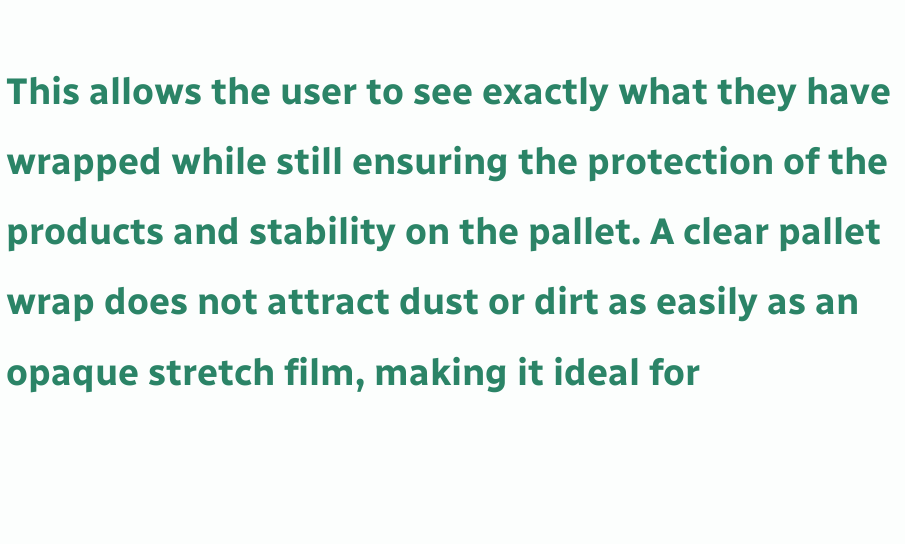This allows the user to see exactly what they have wrapped while still ensuring the protection of the products and stability on the pallet. A clear pallet wrap does not attract dust or dirt as easily as an opaque stretch film, making it ideal for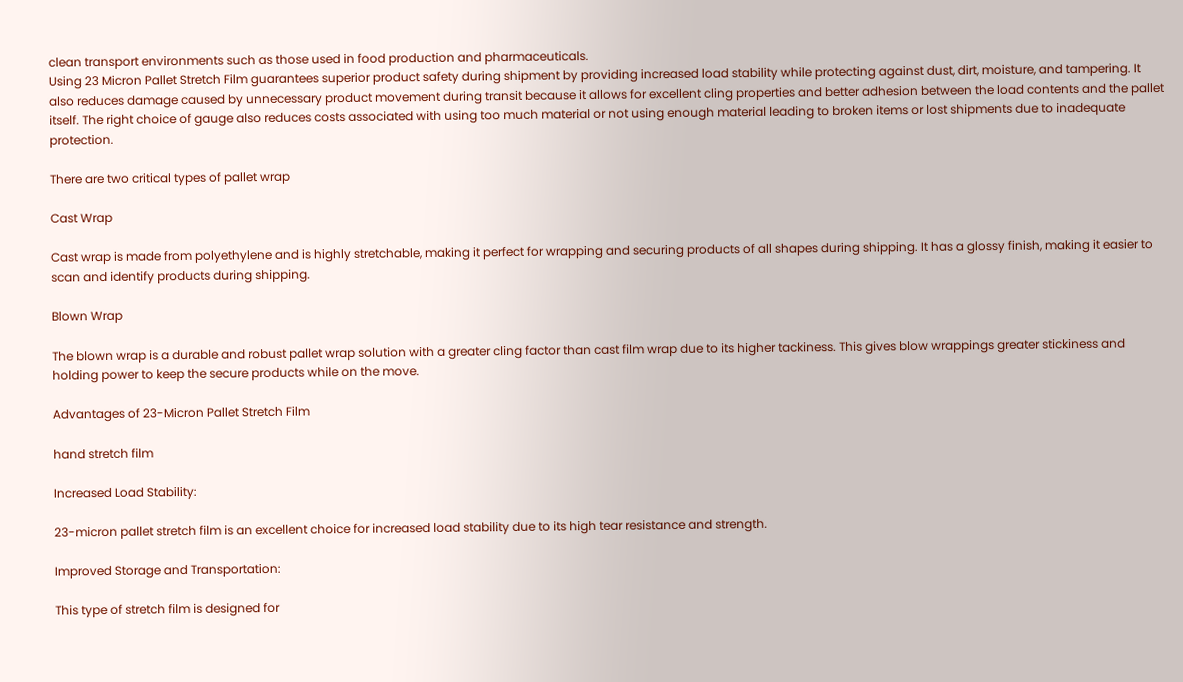clean transport environments such as those used in food production and pharmaceuticals.
Using 23 Micron Pallet Stretch Film guarantees superior product safety during shipment by providing increased load stability while protecting against dust, dirt, moisture, and tampering. It also reduces damage caused by unnecessary product movement during transit because it allows for excellent cling properties and better adhesion between the load contents and the pallet itself. The right choice of gauge also reduces costs associated with using too much material or not using enough material leading to broken items or lost shipments due to inadequate protection.

There are two critical types of pallet wrap

Cast Wrap

Cast wrap is made from polyethylene and is highly stretchable, making it perfect for wrapping and securing products of all shapes during shipping. It has a glossy finish, making it easier to scan and identify products during shipping.

Blown Wrap

The blown wrap is a durable and robust pallet wrap solution with a greater cling factor than cast film wrap due to its higher tackiness. This gives blow wrappings greater stickiness and holding power to keep the secure products while on the move.

Advantages of 23-Micron Pallet Stretch Film

hand stretch film

Increased Load Stability:

23-micron pallet stretch film is an excellent choice for increased load stability due to its high tear resistance and strength.

Improved Storage and Transportation:

This type of stretch film is designed for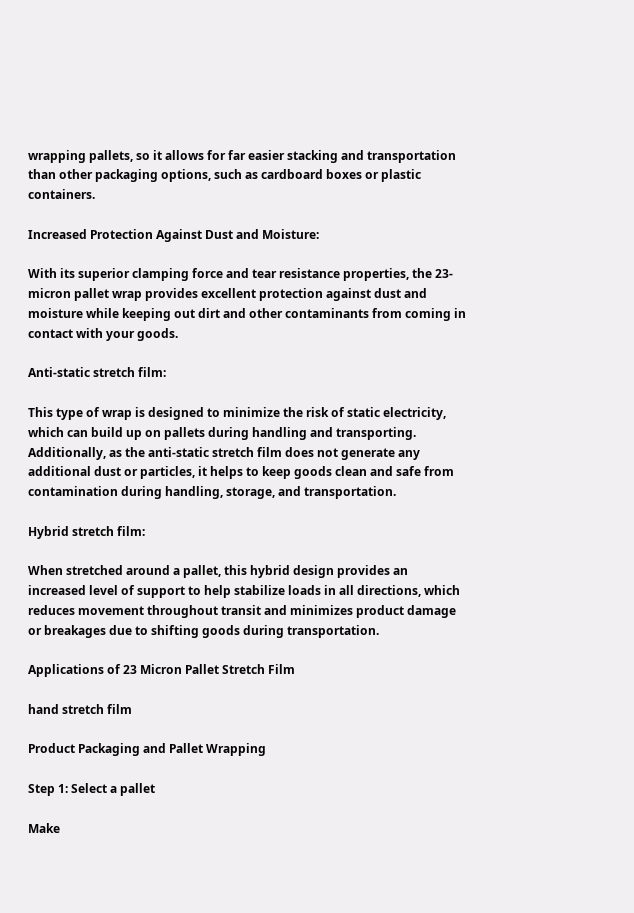wrapping pallets, so it allows for far easier stacking and transportation than other packaging options, such as cardboard boxes or plastic containers.

Increased Protection Against Dust and Moisture:

With its superior clamping force and tear resistance properties, the 23-micron pallet wrap provides excellent protection against dust and moisture while keeping out dirt and other contaminants from coming in contact with your goods.

Anti-static stretch film:

This type of wrap is designed to minimize the risk of static electricity, which can build up on pallets during handling and transporting. Additionally, as the anti-static stretch film does not generate any additional dust or particles, it helps to keep goods clean and safe from contamination during handling, storage, and transportation.

Hybrid stretch film:

When stretched around a pallet, this hybrid design provides an increased level of support to help stabilize loads in all directions, which reduces movement throughout transit and minimizes product damage or breakages due to shifting goods during transportation.

Applications of 23 Micron Pallet Stretch Film

hand stretch film

Product Packaging and Pallet Wrapping

Step 1: Select a pallet

Make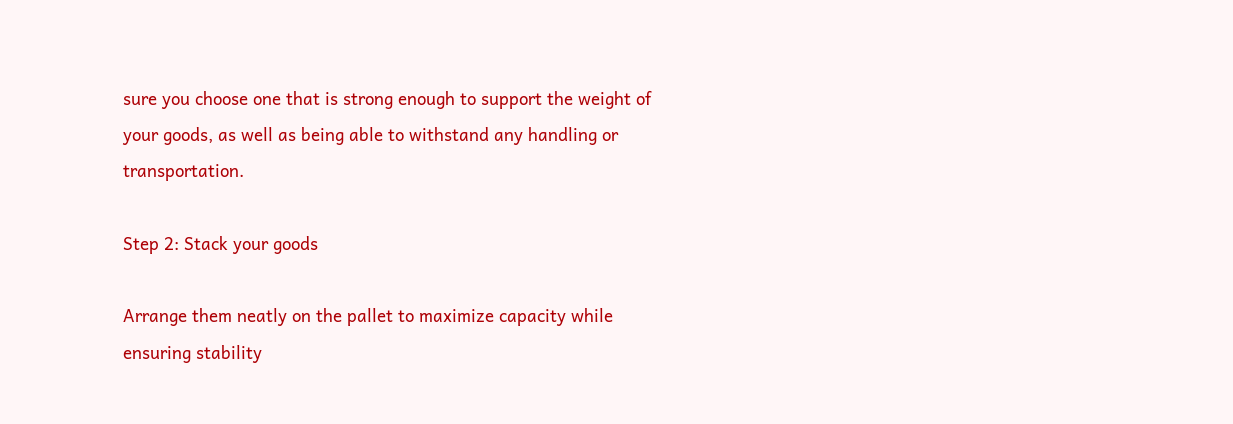sure you choose one that is strong enough to support the weight of your goods, as well as being able to withstand any handling or transportation.

Step 2: Stack your goods

Arrange them neatly on the pallet to maximize capacity while ensuring stability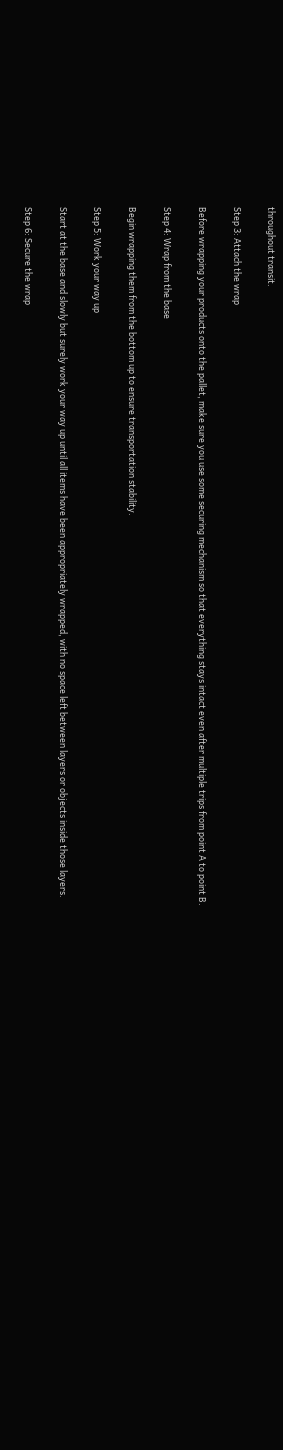throughout transit.

Step 3: Attach the wrap

Before wrapping your products onto the pallet, make sure you use some securing mechanism so that everything stays intact even after multiple trips from point A to point B.

Step 4: Wrap from the base

Begin wrapping them from the bottom up to ensure transportation stability.

Step 5: Work your way up

Start at the base and slowly but surely work your way up until all items have been appropriately wrapped, with no space left between layers or objects inside those layers.

Step 6: Secure the wrap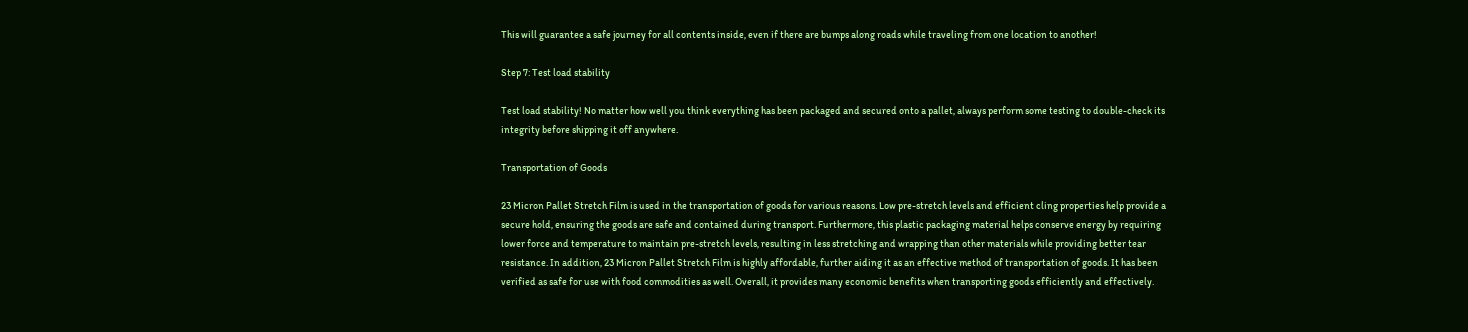This will guarantee a safe journey for all contents inside, even if there are bumps along roads while traveling from one location to another!

Step 7: Test load stability

Test load stability! No matter how well you think everything has been packaged and secured onto a pallet, always perform some testing to double-check its integrity before shipping it off anywhere.

Transportation of Goods

23 Micron Pallet Stretch Film is used in the transportation of goods for various reasons. Low pre-stretch levels and efficient cling properties help provide a secure hold, ensuring the goods are safe and contained during transport. Furthermore, this plastic packaging material helps conserve energy by requiring lower force and temperature to maintain pre-stretch levels, resulting in less stretching and wrapping than other materials while providing better tear resistance. In addition, 23 Micron Pallet Stretch Film is highly affordable, further aiding it as an effective method of transportation of goods. It has been verified as safe for use with food commodities as well. Overall, it provides many economic benefits when transporting goods efficiently and effectively.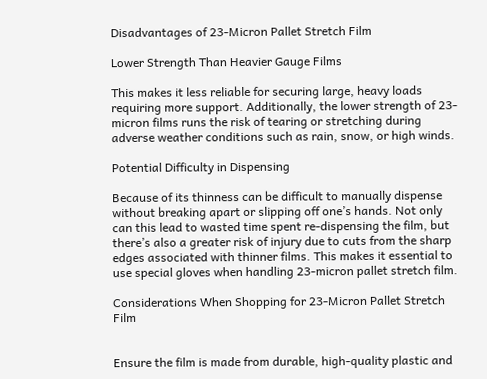Disadvantages of 23-Micron Pallet Stretch Film

Lower Strength Than Heavier Gauge Films

This makes it less reliable for securing large, heavy loads requiring more support. Additionally, the lower strength of 23-micron films runs the risk of tearing or stretching during adverse weather conditions such as rain, snow, or high winds.

Potential Difficulty in Dispensing

Because of its thinness can be difficult to manually dispense without breaking apart or slipping off one’s hands. Not only can this lead to wasted time spent re-dispensing the film, but there’s also a greater risk of injury due to cuts from the sharp edges associated with thinner films. This makes it essential to use special gloves when handling 23-micron pallet stretch film.

Considerations When Shopping for 23-Micron Pallet Stretch Film


Ensure the film is made from durable, high-quality plastic and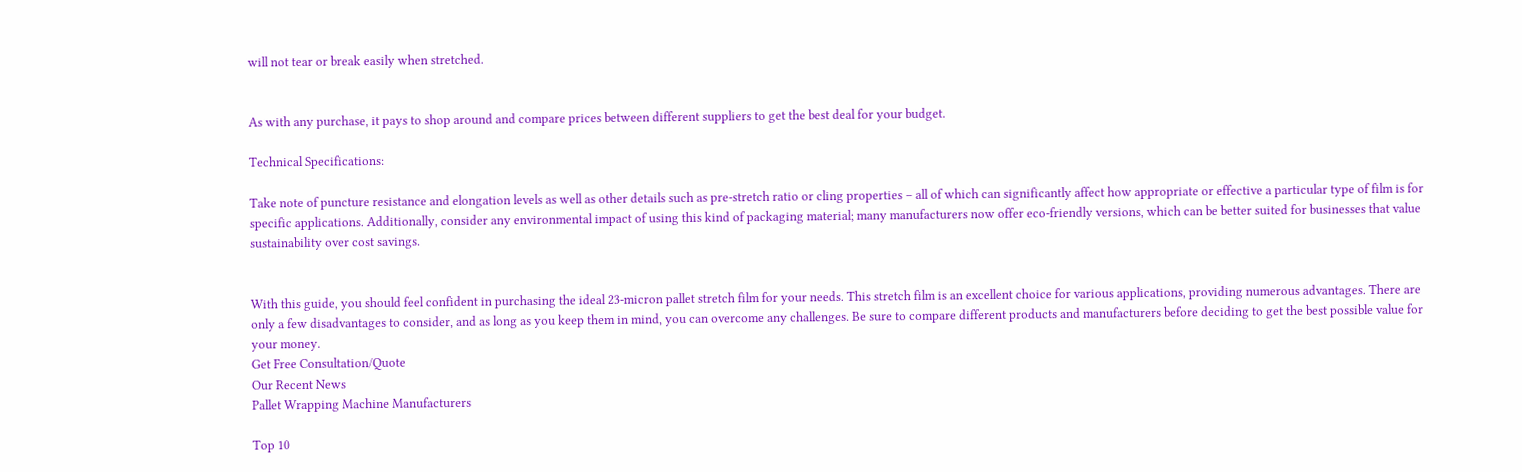will not tear or break easily when stretched.


As with any purchase, it pays to shop around and compare prices between different suppliers to get the best deal for your budget.

Technical Specifications:

Take note of puncture resistance and elongation levels as well as other details such as pre-stretch ratio or cling properties – all of which can significantly affect how appropriate or effective a particular type of film is for specific applications. Additionally, consider any environmental impact of using this kind of packaging material; many manufacturers now offer eco-friendly versions, which can be better suited for businesses that value sustainability over cost savings.


With this guide, you should feel confident in purchasing the ideal 23-micron pallet stretch film for your needs. This stretch film is an excellent choice for various applications, providing numerous advantages. There are only a few disadvantages to consider, and as long as you keep them in mind, you can overcome any challenges. Be sure to compare different products and manufacturers before deciding to get the best possible value for your money.
Get Free Consultation/Quote
Our Recent News
Pallet Wrapping Machine Manufacturers

Top 10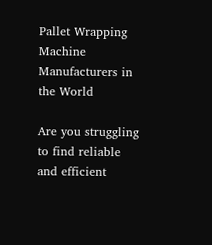Pallet Wrapping Machine Manufacturers in the World

Are you struggling to find reliable and efficient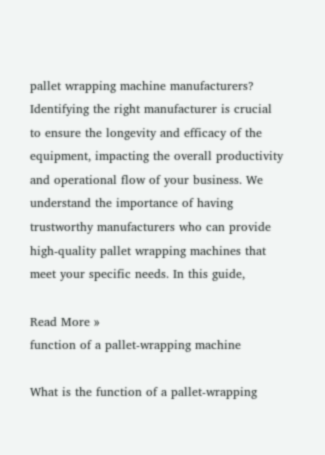pallet wrapping machine manufacturers? Identifying the right manufacturer is crucial to ensure the longevity and efficacy of the equipment, impacting the overall productivity and operational flow of your business. We understand the importance of having trustworthy manufacturers who can provide high-quality pallet wrapping machines that meet your specific needs. In this guide,

Read More »
function of a pallet-wrapping machine

What is the function of a pallet-wrapping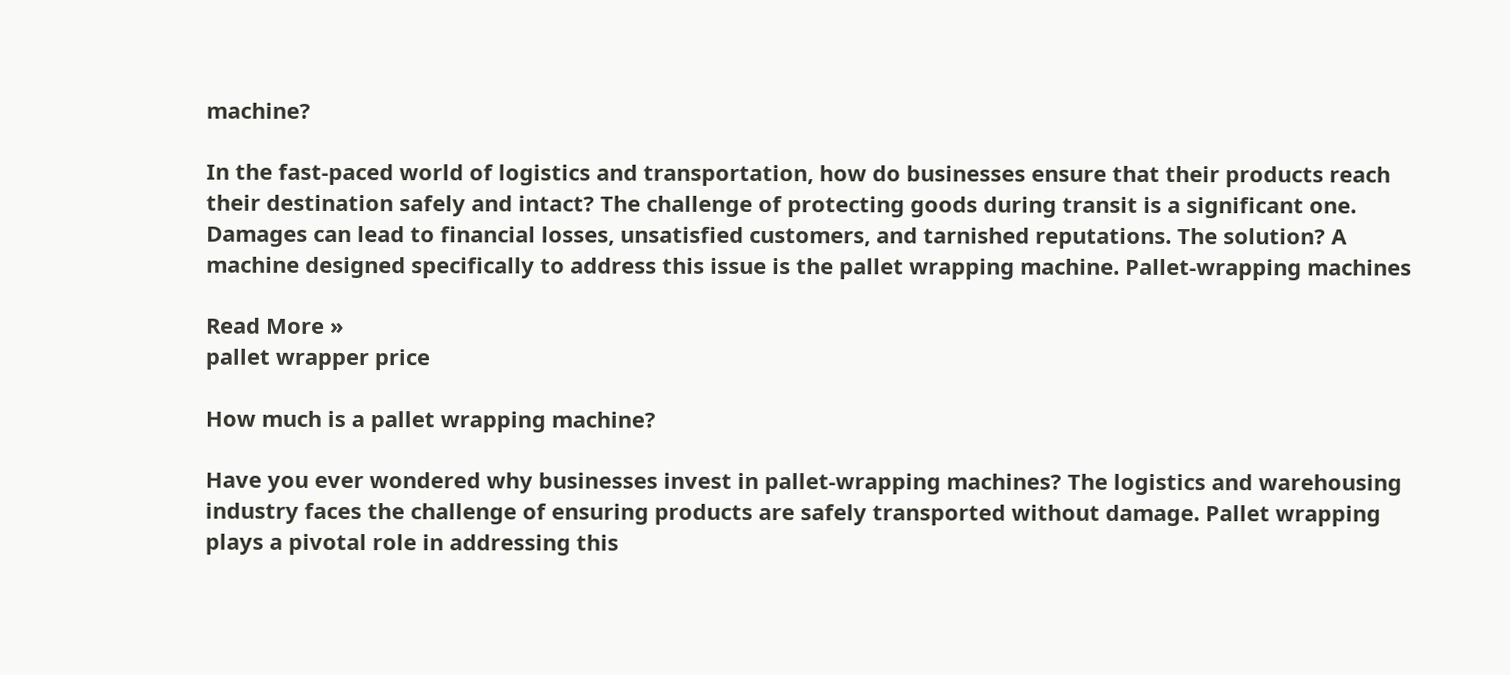machine?

In the fast-paced world of logistics and transportation, how do businesses ensure that their products reach their destination safely and intact? The challenge of protecting goods during transit is a significant one. Damages can lead to financial losses, unsatisfied customers, and tarnished reputations. The solution? A machine designed specifically to address this issue is the pallet wrapping machine. Pallet-wrapping machines

Read More »
pallet wrapper price

How much is a pallet wrapping machine?

Have you ever wondered why businesses invest in pallet-wrapping machines? The logistics and warehousing industry faces the challenge of ensuring products are safely transported without damage. Pallet wrapping plays a pivotal role in addressing this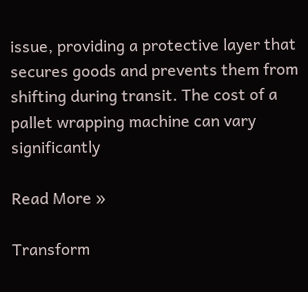issue, providing a protective layer that secures goods and prevents them from shifting during transit. The cost of a pallet wrapping machine can vary significantly

Read More »

Transform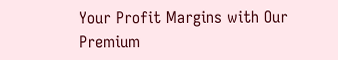Your Profit Margins with Our Premium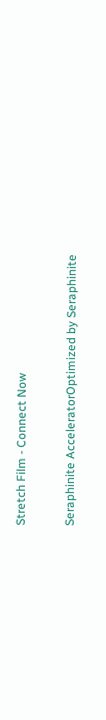Stretch Film - Connect Now

Seraphinite AcceleratorOptimized by Seraphinite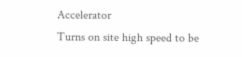Accelerator
Turns on site high speed to be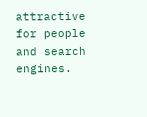attractive for people and search engines.